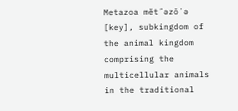Metazoa mĕt˝əzō´ə [key], subkingdom of the animal kingdom comprising the multicellular animals in the traditional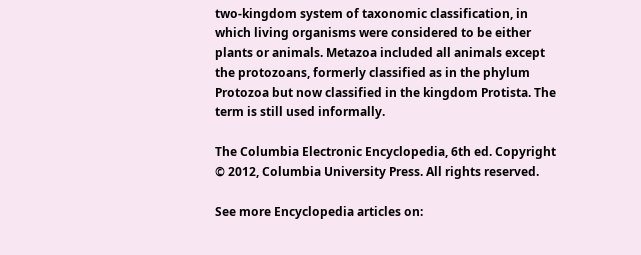two-kingdom system of taxonomic classification, in which living organisms were considered to be either plants or animals. Metazoa included all animals except the protozoans, formerly classified as in the phylum Protozoa but now classified in the kingdom Protista. The term is still used informally.

The Columbia Electronic Encyclopedia, 6th ed. Copyright © 2012, Columbia University Press. All rights reserved.

See more Encyclopedia articles on: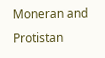Moneran and Protistan